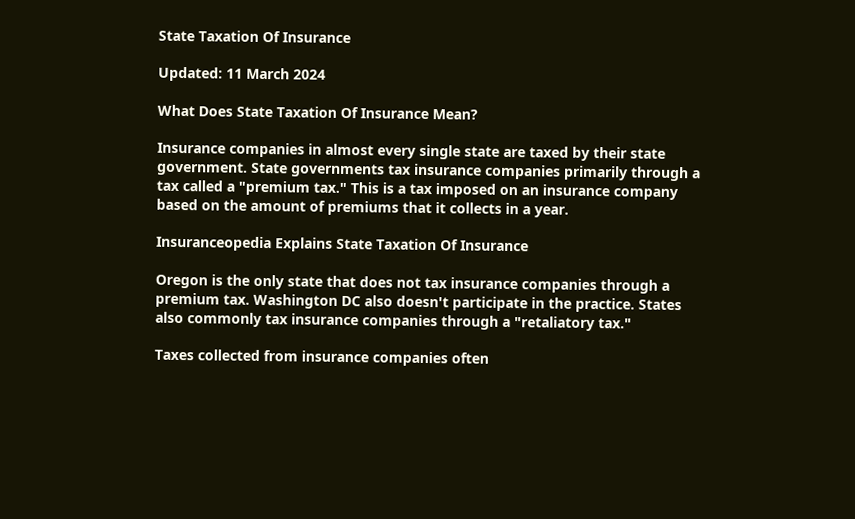State Taxation Of Insurance

Updated: 11 March 2024

What Does State Taxation Of Insurance Mean?

Insurance companies in almost every single state are taxed by their state government. State governments tax insurance companies primarily through a tax called a "premium tax." This is a tax imposed on an insurance company based on the amount of premiums that it collects in a year.

Insuranceopedia Explains State Taxation Of Insurance

Oregon is the only state that does not tax insurance companies through a premium tax. Washington DC also doesn't participate in the practice. States also commonly tax insurance companies through a "retaliatory tax."

Taxes collected from insurance companies often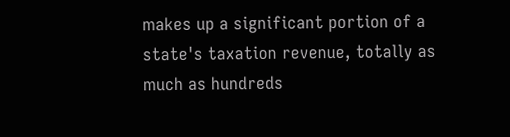makes up a significant portion of a state's taxation revenue, totally as much as hundreds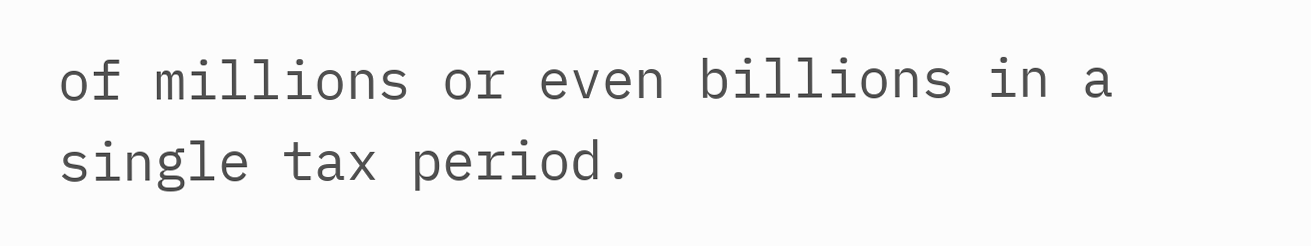of millions or even billions in a single tax period.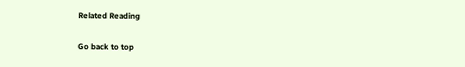Related Reading

Go back to top